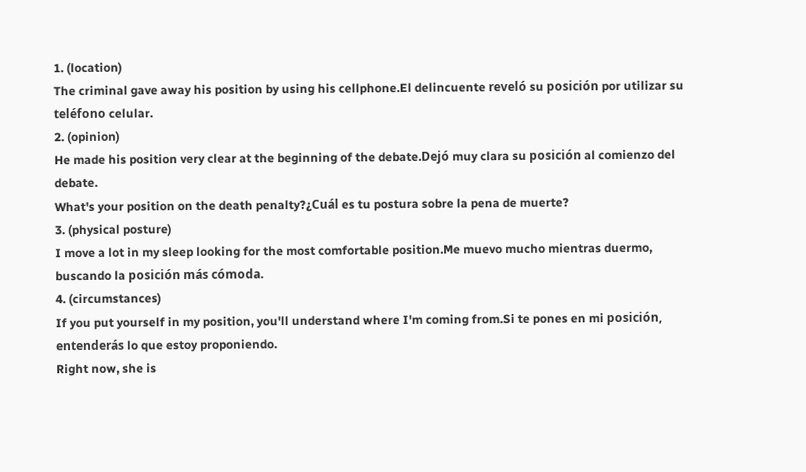1. (location)
The criminal gave away his position by using his cellphone.El delincuente reveló su posición por utilizar su teléfono celular.
2. (opinion)
He made his position very clear at the beginning of the debate.Dejó muy clara su posición al comienzo del debate.
What's your position on the death penalty?¿Cuál es tu postura sobre la pena de muerte?
3. (physical posture)
I move a lot in my sleep looking for the most comfortable position.Me muevo mucho mientras duermo, buscando la posición más cómoda.
4. (circumstances)
If you put yourself in my position, you'll understand where I'm coming from.Si te pones en mi posición, entenderás lo que estoy proponiendo.
Right now, she is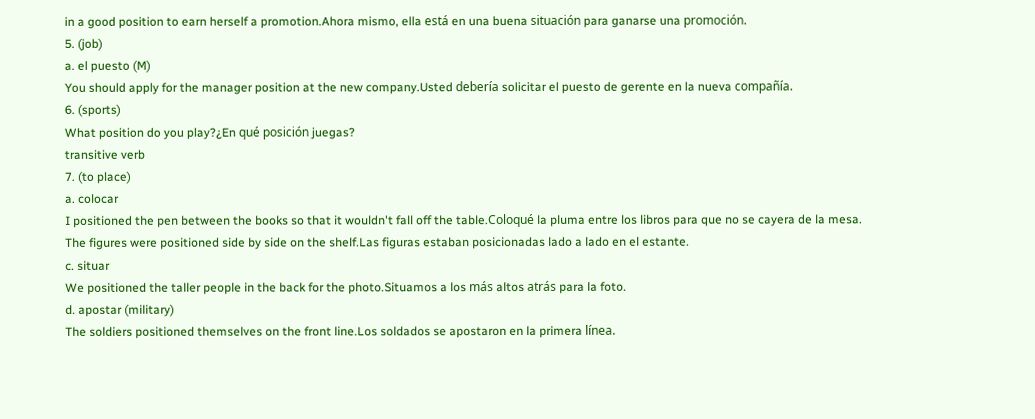in a good position to earn herself a promotion.Ahora mismo, ella está en una buena situación para ganarse una promoción.
5. (job)
a. el puesto (M)
You should apply for the manager position at the new company.Usted debería solicitar el puesto de gerente en la nueva compañía.
6. (sports)
What position do you play?¿En qué posición juegas?
transitive verb
7. (to place)
a. colocar
I positioned the pen between the books so that it wouldn't fall off the table.Coloqué la pluma entre los libros para que no se cayera de la mesa.
The figures were positioned side by side on the shelf.Las figuras estaban posicionadas lado a lado en el estante.
c. situar
We positioned the taller people in the back for the photo.Situamos a los más altos atrás para la foto.
d. apostar (military)
The soldiers positioned themselves on the front line.Los soldados se apostaron en la primera línea.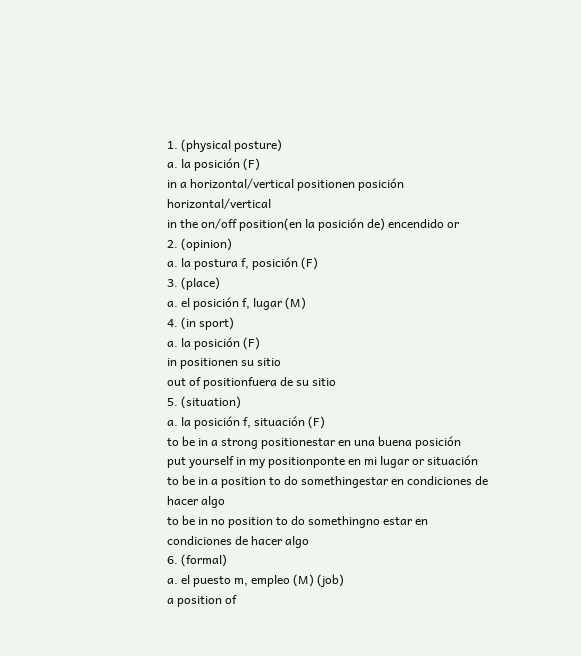1. (physical posture)
a. la posición (F)
in a horizontal/vertical positionen posición horizontal/vertical
in the on/off position(en la posición de) encendido or
2. (opinion)
a. la postura f, posición (F)
3. (place)
a. el posición f, lugar (M)
4. (in sport)
a. la posición (F)
in positionen su sitio
out of positionfuera de su sitio
5. (situation)
a. la posición f, situación (F)
to be in a strong positionestar en una buena posición
put yourself in my positionponte en mi lugar or situación
to be in a position to do somethingestar en condiciones de hacer algo
to be in no position to do somethingno estar en condiciones de hacer algo
6. (formal)
a. el puesto m, empleo (M) (job)
a position of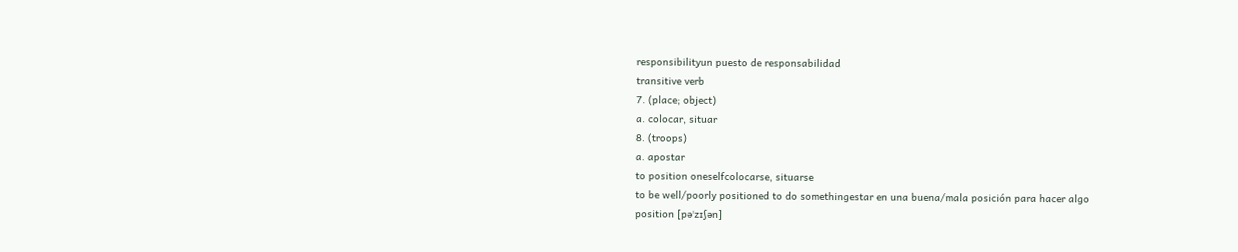responsibilityun puesto de responsabilidad
transitive verb
7. (place; object)
a. colocar, situar
8. (troops)
a. apostar
to position oneselfcolocarse, situarse
to be well/poorly positioned to do somethingestar en una buena/mala posición para hacer algo
position [pəˈzɪʃən]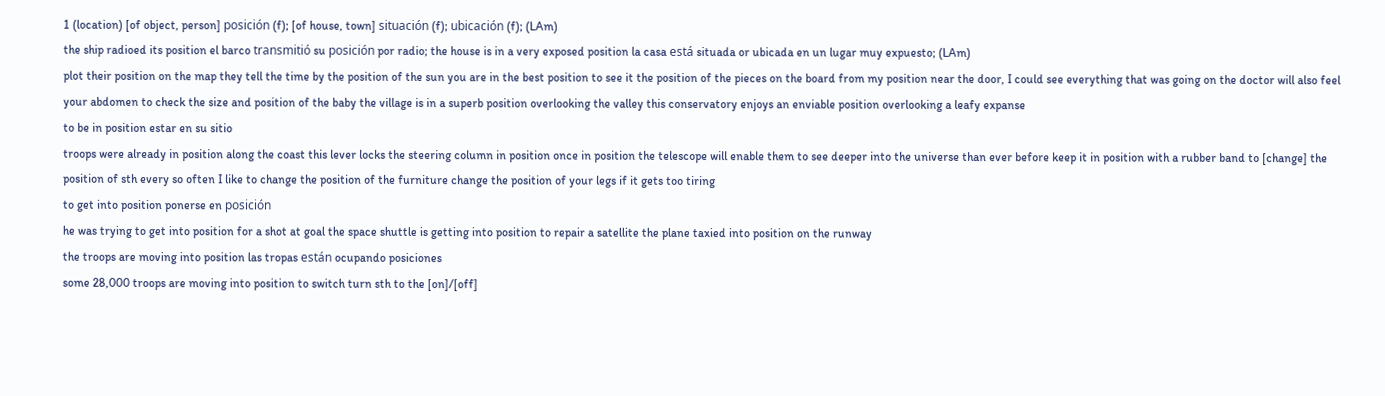1 (location) [of object, person] posición (f); [of house, town] situación (f); ubicación (f); (LAm)
the ship radioed its position el barco transmitió su posición por radio; the house is in a very exposed position la casa está situada or ubicada en un lugar muy expuesto; (LAm)
plot their position on the map they tell the time by the position of the sun you are in the best position to see it the position of the pieces on the board from my position near the door, I could see everything that was going on the doctor will also feel your abdomen to check the size and position of the baby the village is in a superb position overlooking the valley this conservatory enjoys an enviable position overlooking a leafy expanse
to be in position estar en su sitio
troops were already in position along the coast this lever locks the steering column in position once in position the telescope will enable them to see deeper into the universe than ever before keep it in position with a rubber band to [change] the position of sth every so often I like to change the position of the furniture change the position of your legs if it gets too tiring
to get into position ponerse en posición
he was trying to get into position for a shot at goal the space shuttle is getting into position to repair a satellite the plane taxied into position on the runway
the troops are moving into position las tropas están ocupando posiciones
some 28,000 troops are moving into position to switch turn sth to the [on]/[off]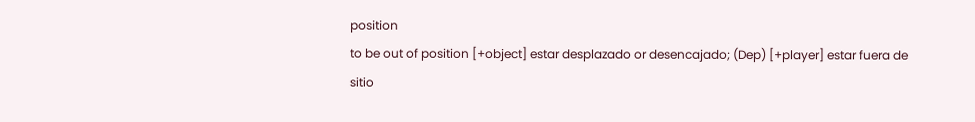position
to be out of position [+object] estar desplazado or desencajado; (Dep) [+player] estar fuera de sitio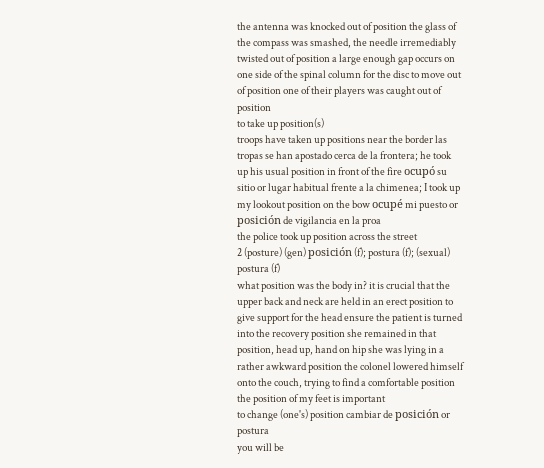the antenna was knocked out of position the glass of the compass was smashed, the needle irremediably twisted out of position a large enough gap occurs on one side of the spinal column for the disc to move out of position one of their players was caught out of position
to take up position(s)
troops have taken up positions near the border las tropas se han apostado cerca de la frontera; he took up his usual position in front of the fire ocupó su sitio or lugar habitual frente a la chimenea; I took up my lookout position on the bow ocupé mi puesto or posición de vigilancia en la proa
the police took up position across the street
2 (posture) (gen) posición (f); postura (f); (sexual) postura (f)
what position was the body in? it is crucial that the upper back and neck are held in an erect position to give support for the head ensure the patient is turned into the recovery position she remained in that position, head up, hand on hip she was lying in a rather awkward position the colonel lowered himself onto the couch, trying to find a comfortable position the position of my feet is important
to change (one's) position cambiar de posición or postura
you will be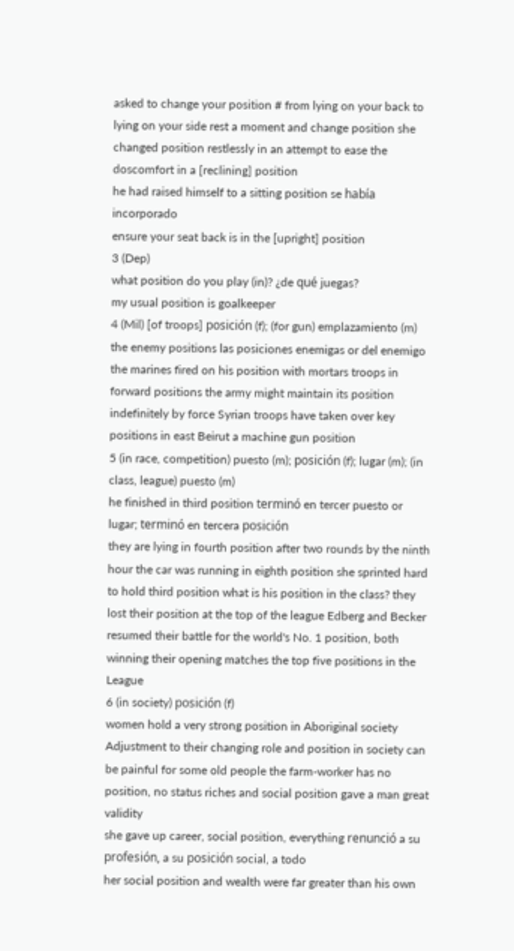asked to change your position # from lying on your back to lying on your side rest a moment and change position she changed position restlessly in an attempt to ease the doscomfort in a [reclining] position
he had raised himself to a sitting position se había incorporado
ensure your seat back is in the [upright] position
3 (Dep)
what position do you play (in)? ¿de qué juegas?
my usual position is goalkeeper
4 (Mil) [of troops] posición (f); (for gun) emplazamiento (m)
the enemy positions las posiciones enemigas or del enemigo
the marines fired on his position with mortars troops in forward positions the army might maintain its position indefinitely by force Syrian troops have taken over key positions in east Beirut a machine gun position
5 (in race, competition) puesto (m); posición (f); lugar (m); (in class, league) puesto (m)
he finished in third position terminó en tercer puesto or lugar; terminó en tercera posición
they are lying in fourth position after two rounds by the ninth hour the car was running in eighth position she sprinted hard to hold third position what is his position in the class? they lost their position at the top of the league Edberg and Becker resumed their battle for the world's No. 1 position, both winning their opening matches the top five positions in the League
6 (in society) posición (f)
women hold a very strong position in Aboriginal society Adjustment to their changing role and position in society can be painful for some old people the farm-worker has no position, no status riches and social position gave a man great validity
she gave up career, social position, everything renunció a su profesión, a su posición social, a todo
her social position and wealth were far greater than his own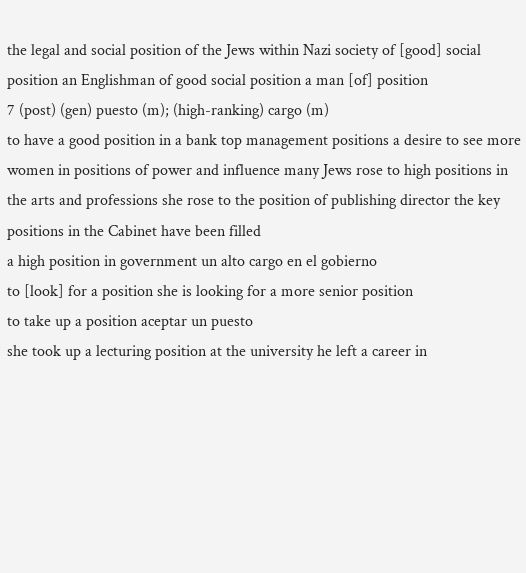the legal and social position of the Jews within Nazi society of [good] social position an Englishman of good social position a man [of] position
7 (post) (gen) puesto (m); (high-ranking) cargo (m)
to have a good position in a bank top management positions a desire to see more women in positions of power and influence many Jews rose to high positions in the arts and professions she rose to the position of publishing director the key positions in the Cabinet have been filled
a high position in government un alto cargo en el gobierno
to [look] for a position she is looking for a more senior position
to take up a position aceptar un puesto
she took up a lecturing position at the university he left a career in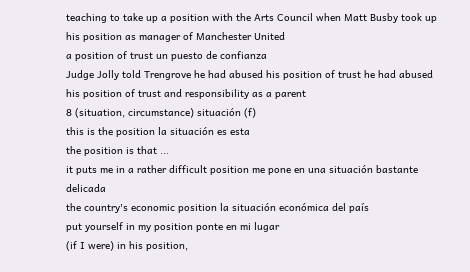teaching to take up a position with the Arts Council when Matt Busby took up his position as manager of Manchester United
a position of trust un puesto de confianza
Judge Jolly told Trengrove he had abused his position of trust he had abused his position of trust and responsibility as a parent
8 (situation, circumstance) situación (f)
this is the position la situación es esta
the position is that ...
it puts me in a rather difficult position me pone en una situación bastante delicada
the country's economic position la situación económica del país
put yourself in my position ponte en mi lugar
(if I were) in his position,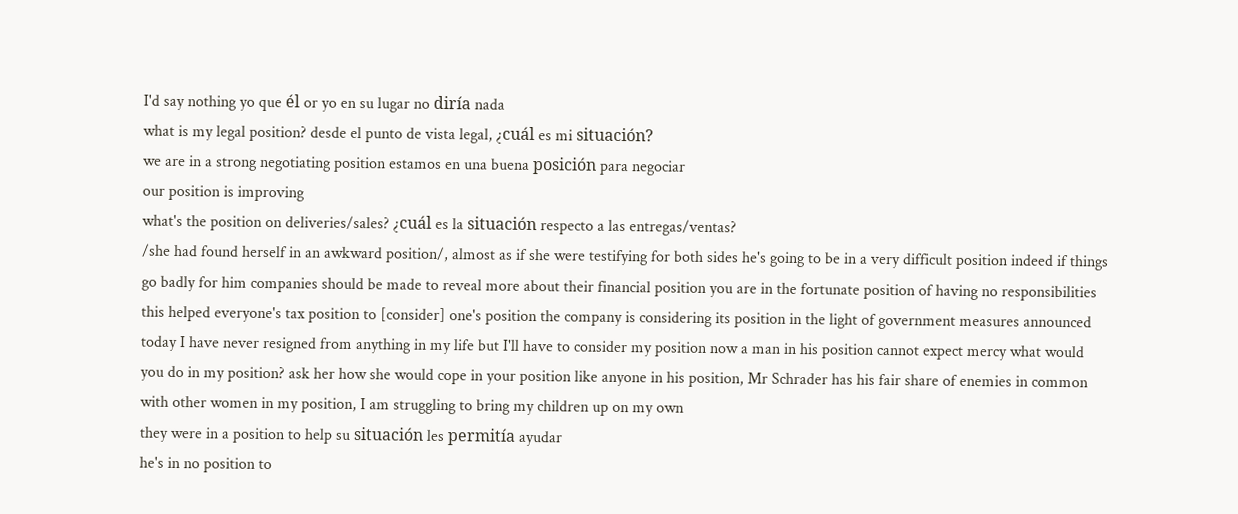I'd say nothing yo que él or yo en su lugar no diría nada
what is my legal position? desde el punto de vista legal, ¿cuál es mi situación?
we are in a strong negotiating position estamos en una buena posición para negociar
our position is improving
what's the position on deliveries/sales? ¿cuál es la situación respecto a las entregas/ventas?
/she had found herself in an awkward position/, almost as if she were testifying for both sides he's going to be in a very difficult position indeed if things go badly for him companies should be made to reveal more about their financial position you are in the fortunate position of having no responsibilities this helped everyone's tax position to [consider] one's position the company is considering its position in the light of government measures announced today I have never resigned from anything in my life but I'll have to consider my position now a man in his position cannot expect mercy what would you do in my position? ask her how she would cope in your position like anyone in his position, Mr Schrader has his fair share of enemies in common with other women in my position, I am struggling to bring my children up on my own
they were in a position to help su situación les permitía ayudar
he's in no position to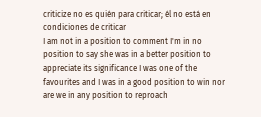criticize no es quién para criticar; él no está en condiciones de criticar
I am not in a position to comment I'm in no position to say she was in a better position to appreciate its significance I was one of the favourites and I was in a good position to win nor are we in any position to reproach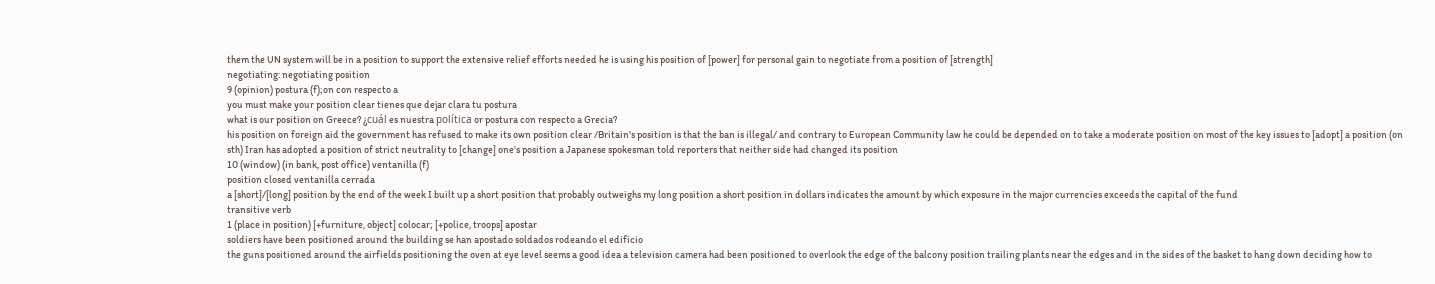them the UN system will be in a position to support the extensive relief efforts needed he is using his position of [power] for personal gain to negotiate from a position of [strength]
negotiating: negotiating position
9 (opinion) postura (f);on con respecto a
you must make your position clear tienes que dejar clara tu postura
what is our position on Greece? ¿cuál es nuestra política or postura con respecto a Grecia?
his position on foreign aid the government has refused to make its own position clear /Britain's position is that the ban is illegal/ and contrary to European Community law he could be depended on to take a moderate position on most of the key issues to [adopt] a position (on sth) Iran has adopted a position of strict neutrality to [change] one's position a Japanese spokesman told reporters that neither side had changed its position
10 (window) (in bank, post office) ventanilla (f)
position closed ventanilla cerrada
a [short]/[long] position by the end of the week I built up a short position that probably outweighs my long position a short position in dollars indicates the amount by which exposure in the major currencies exceeds the capital of the fund
transitive verb
1 (place in position) [+furniture, object] colocar; [+police, troops] apostar
soldiers have been positioned around the building se han apostado soldados rodeando el edificio
the guns positioned around the airfields positioning the oven at eye level seems a good idea a television camera had been positioned to overlook the edge of the balcony position trailing plants near the edges and in the sides of the basket to hang down deciding how to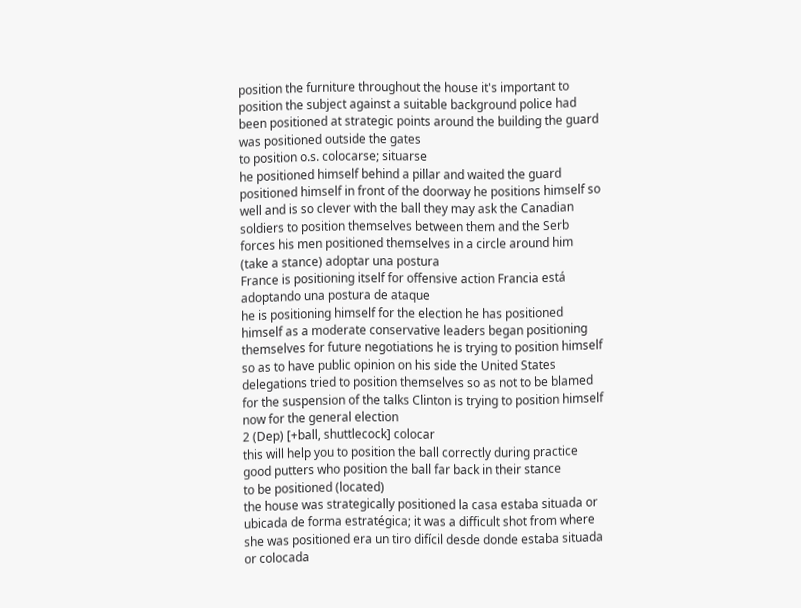position the furniture throughout the house it's important to position the subject against a suitable background police had been positioned at strategic points around the building the guard was positioned outside the gates
to position o.s. colocarse; situarse
he positioned himself behind a pillar and waited the guard positioned himself in front of the doorway he positions himself so well and is so clever with the ball they may ask the Canadian soldiers to position themselves between them and the Serb forces his men positioned themselves in a circle around him
(take a stance) adoptar una postura
France is positioning itself for offensive action Francia está adoptando una postura de ataque
he is positioning himself for the election he has positioned himself as a moderate conservative leaders began positioning themselves for future negotiations he is trying to position himself so as to have public opinion on his side the United States delegations tried to position themselves so as not to be blamed for the suspension of the talks Clinton is trying to position himself now for the general election
2 (Dep) [+ball, shuttlecock] colocar
this will help you to position the ball correctly during practice good putters who position the ball far back in their stance
to be positioned (located)
the house was strategically positioned la casa estaba situada or ubicada de forma estratégica; it was a difficult shot from where she was positioned era un tiro difícil desde donde estaba situada or colocada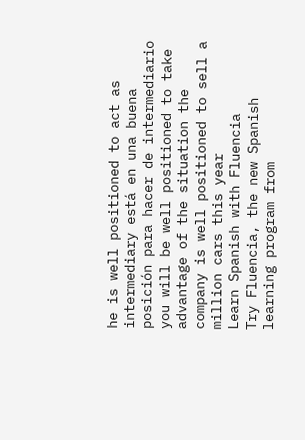he is well positioned to act as intermediary está en una buena posición para hacer de intermediario
you will be well positioned to take advantage of the situation the company is well positioned to sell a million cars this year
Learn Spanish with Fluencia
Try Fluencia, the new Spanish learning program from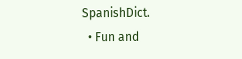SpanishDict.
  • Fun and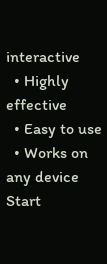interactive
  • Highly effective
  • Easy to use
  • Works on any device
Start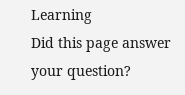Learning
Did this page answer your question?